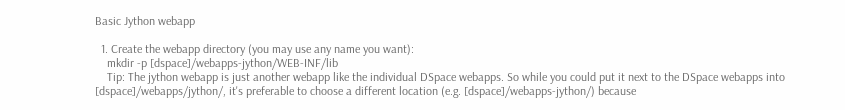Basic Jython webapp

  1. Create the webapp directory (you may use any name you want):
    mkdir -p [dspace]/webapps-jython/WEB-INF/lib
    Tip: The jython webapp is just another webapp like the individual DSpace webapps. So while you could put it next to the DSpace webapps into [dspace]/webapps/jython/, it's preferable to choose a different location (e.g. [dspace]/webapps-jython/) because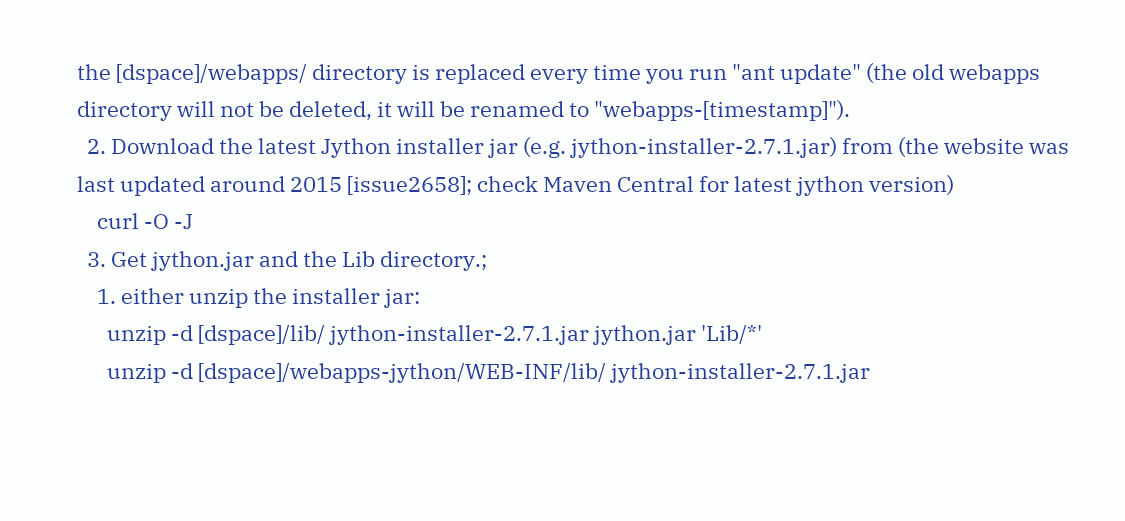the [dspace]/webapps/ directory is replaced every time you run "ant update" (the old webapps directory will not be deleted, it will be renamed to "webapps-[timestamp]").
  2. Download the latest Jython installer jar (e.g. jython-installer-2.7.1.jar) from (the website was last updated around 2015 [issue2658]; check Maven Central for latest jython version)
    curl -O -J
  3. Get jython.jar and the Lib directory.;
    1. either unzip the installer jar:
      unzip -d [dspace]/lib/ jython-installer-2.7.1.jar jython.jar 'Lib/*'
      unzip -d [dspace]/webapps-jython/WEB-INF/lib/ jython-installer-2.7.1.jar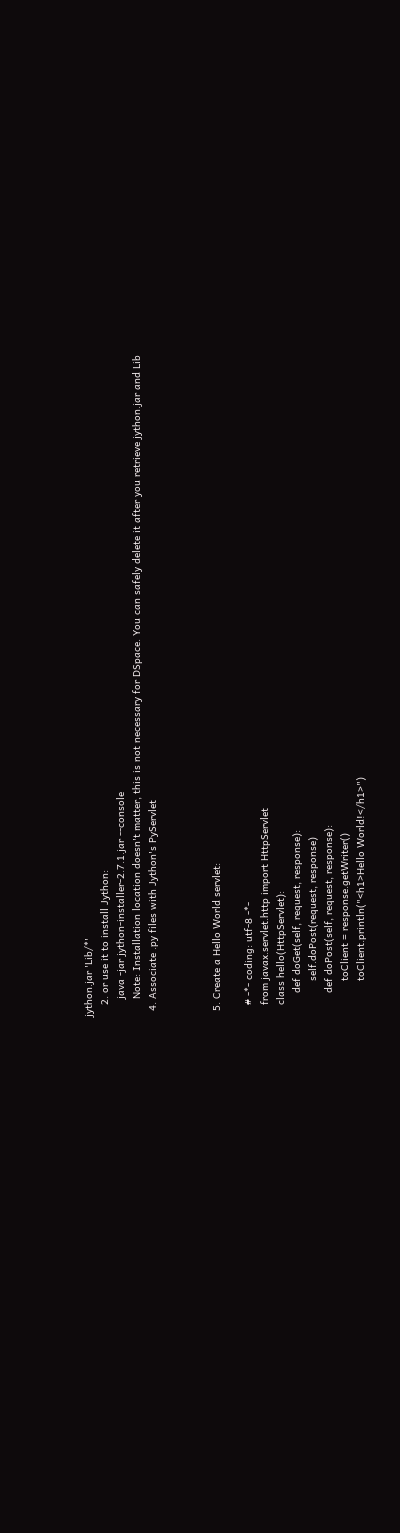jython.jar 'Lib/*'
    2. or use it to install Jython:
      java -jar jython-installer-2.7.1.jar --console
      Note: Installation location doesn't matter, this is not necessary for DSpace. You can safely delete it after you retrieve jython.jar and Lib
  4. Associate .py files with Jython's PyServlet



  5. Create a Hello World servlet:

    # -*- coding: utf-8 -*-
    from javax.servlet.http import HttpServlet
    class hello(HttpServlet):
        def doGet(self, request, response):
            self.doPost(request, response)
        def doPost(self, request, response):
            toClient = response.getWriter()
            toClient.println("<h1>Hello World!</h1>")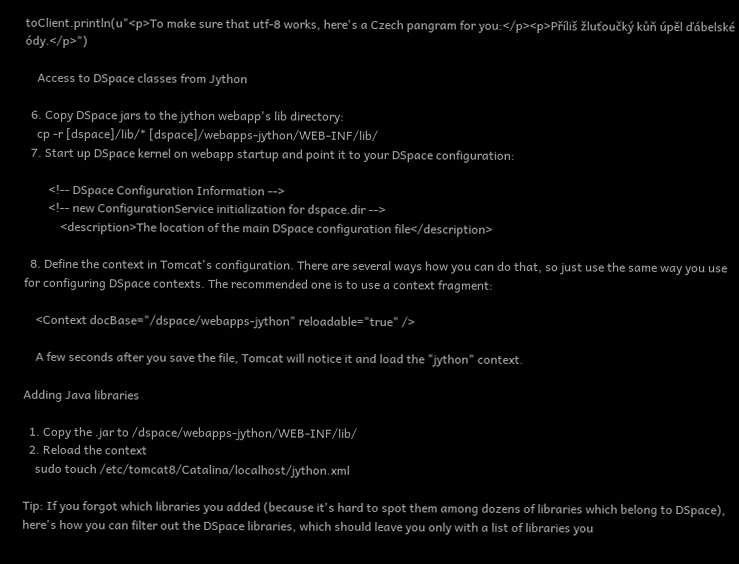toClient.println(u"<p>To make sure that utf-8 works, here's a Czech pangram for you:</p><p>Příliš žluťoučký kůň úpěl ďábelské ódy.</p>")

    Access to DSpace classes from Jython

  6. Copy DSpace jars to the jython webapp's lib directory:
    cp -r [dspace]/lib/* [dspace]/webapps-jython/WEB-INF/lib/
  7. Start up DSpace kernel on webapp startup and point it to your DSpace configuration:

        <!-- DSpace Configuration Information -->
        <!-- new ConfigurationService initialization for dspace.dir -->
            <description>The location of the main DSpace configuration file</description>

  8. Define the context in Tomcat's configuration. There are several ways how you can do that, so just use the same way you use for configuring DSpace contexts. The recommended one is to use a context fragment:

    <Context docBase="/dspace/webapps-jython" reloadable="true" />

    A few seconds after you save the file, Tomcat will notice it and load the "jython" context.

Adding Java libraries

  1. Copy the .jar to /dspace/webapps-jython/WEB-INF/lib/
  2. Reload the context
    sudo touch /etc/tomcat8/Catalina/localhost/jython.xml

Tip: If you forgot which libraries you added (because it's hard to spot them among dozens of libraries which belong to DSpace), here's how you can filter out the DSpace libraries, which should leave you only with a list of libraries you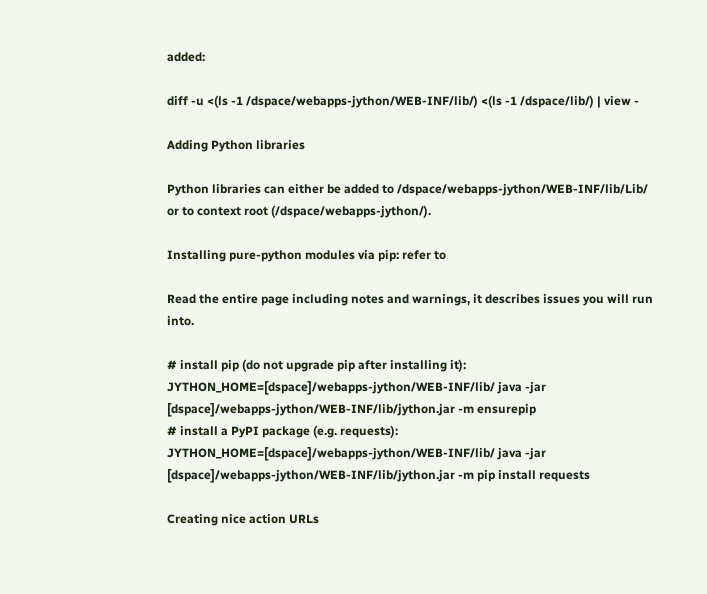added:

diff -u <(ls -1 /dspace/webapps-jython/WEB-INF/lib/) <(ls -1 /dspace/lib/) | view -

Adding Python libraries

Python libraries can either be added to /dspace/webapps-jython/WEB-INF/lib/Lib/ or to context root (/dspace/webapps-jython/).

Installing pure-python modules via pip: refer to

Read the entire page including notes and warnings, it describes issues you will run into.

# install pip (do not upgrade pip after installing it):
JYTHON_HOME=[dspace]/webapps-jython/WEB-INF/lib/ java -jar [dspace]/webapps-jython/WEB-INF/lib/jython.jar -m ensurepip
# install a PyPI package (e.g. requests):
JYTHON_HOME=[dspace]/webapps-jython/WEB-INF/lib/ java -jar [dspace]/webapps-jython/WEB-INF/lib/jython.jar -m pip install requests

Creating nice action URLs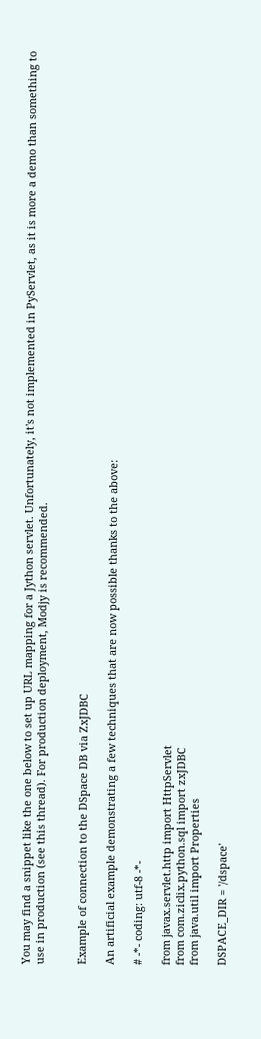You may find a snippet like the one below to set up URL mapping for a Jython servlet. Unfortunately, it's not implemented in PyServlet, as it is more a demo than something to use in production (see this thread). For production deployment, Modjy is recommended.


Example of connection to the DSpace DB via ZxJDBC

An artificial example demonstrating a few techniques that are now possible thanks to the above:

# -*- coding: utf-8 -*-

from javax.servlet.http import HttpServlet
from com.ziclix.python.sql import zxJDBC
from java.util import Properties

DSPACE_DIR = '/dspace'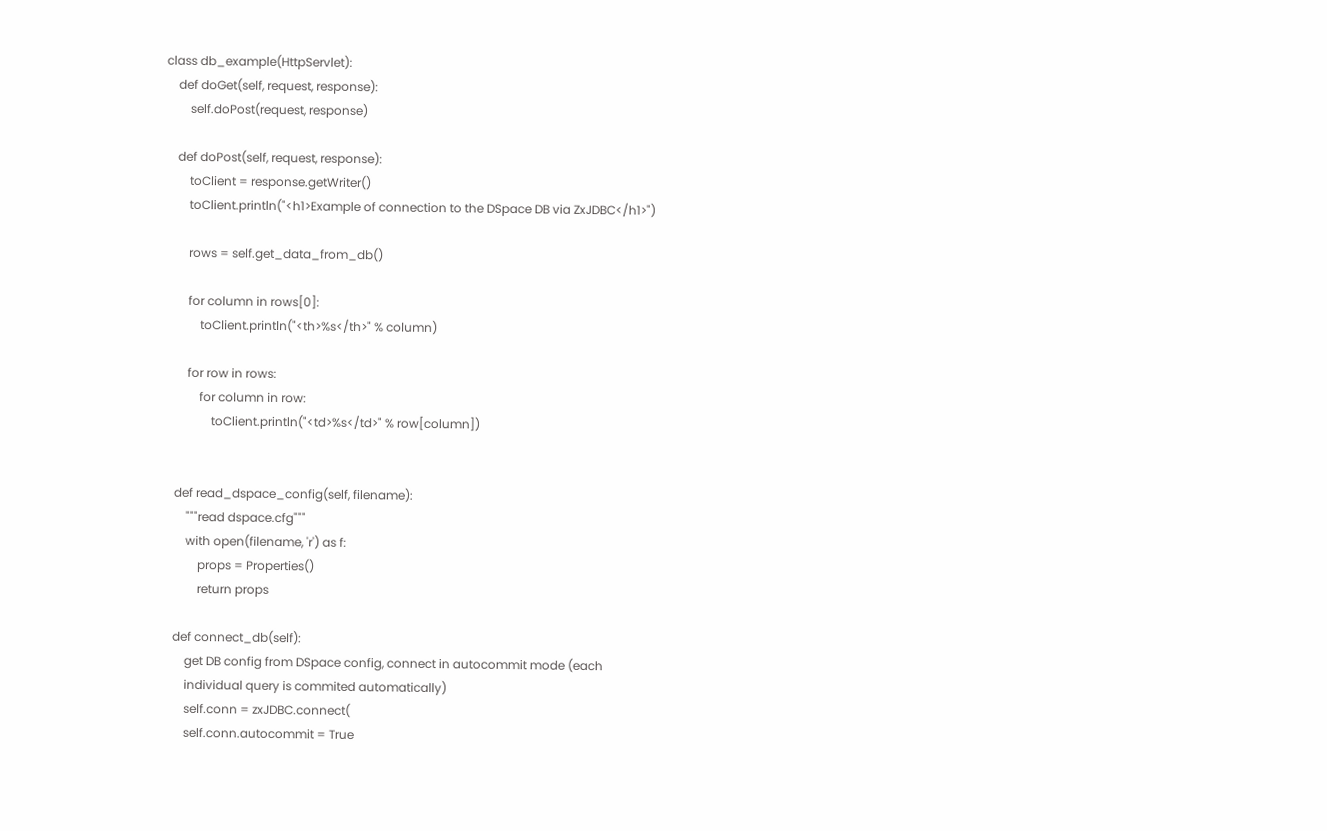class db_example(HttpServlet):
    def doGet(self, request, response):
        self.doPost(request, response)

    def doPost(self, request, response):
        toClient = response.getWriter()
        toClient.println("<h1>Example of connection to the DSpace DB via ZxJDBC</h1>")

        rows = self.get_data_from_db()

        for column in rows[0]:
            toClient.println("<th>%s</th>" % column)

        for row in rows:
            for column in row:
                toClient.println("<td>%s</td>" % row[column])


    def read_dspace_config(self, filename):
        """read dspace.cfg"""
        with open(filename, 'r') as f:
            props = Properties()
            return props

    def connect_db(self):
        get DB config from DSpace config, connect in autocommit mode (each
        individual query is commited automatically)
        self.conn = zxJDBC.connect(
        self.conn.autocommit = True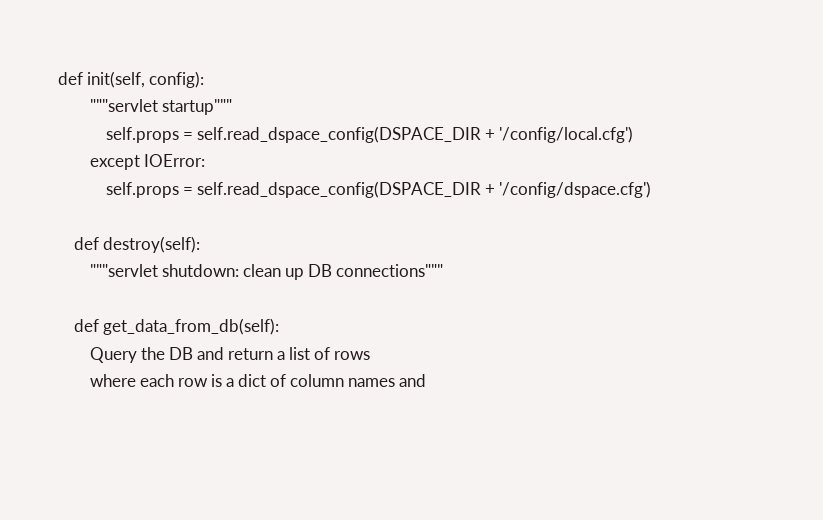def init(self, config):
        """servlet startup"""
            self.props = self.read_dspace_config(DSPACE_DIR + '/config/local.cfg')
        except IOError:
            self.props = self.read_dspace_config(DSPACE_DIR + '/config/dspace.cfg')

    def destroy(self):
        """servlet shutdown: clean up DB connections"""

    def get_data_from_db(self):
        Query the DB and return a list of rows
        where each row is a dict of column names and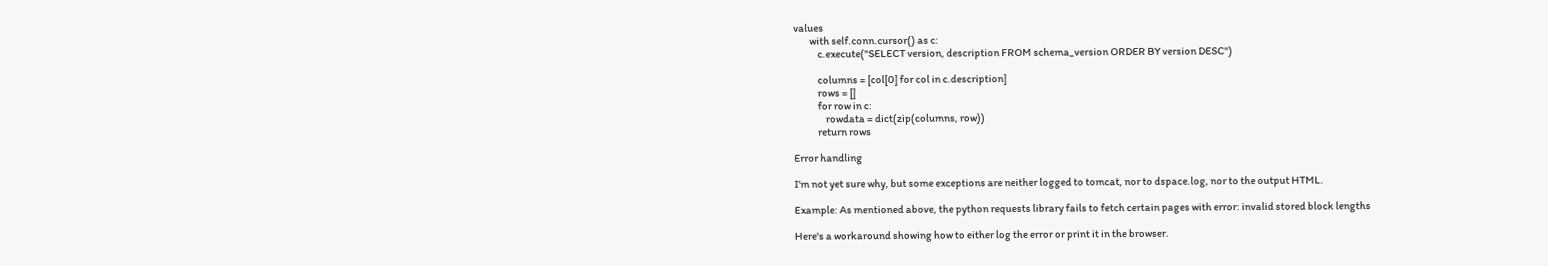values
        with self.conn.cursor() as c:
            c.execute("SELECT version, description FROM schema_version ORDER BY version DESC")

            columns = [col[0] for col in c.description]
            rows = []
            for row in c:
                rowdata = dict(zip(columns, row))
            return rows

Error handling

I'm not yet sure why, but some exceptions are neither logged to tomcat, nor to dspace.log, nor to the output HTML.

Example: As mentioned above, the python requests library fails to fetch certain pages with error: invalid stored block lengths

Here's a workaround showing how to either log the error or print it in the browser.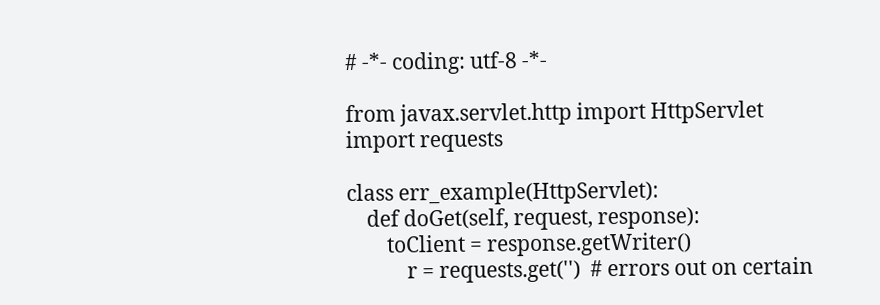# -*- coding: utf-8 -*-

from javax.servlet.http import HttpServlet
import requests

class err_example(HttpServlet):
    def doGet(self, request, response):
        toClient = response.getWriter()
            r = requests.get('')  # errors out on certain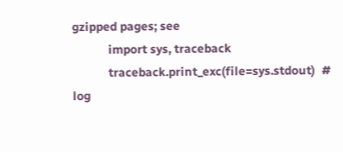gzipped pages; see
            import sys, traceback
            traceback.print_exc(file=sys.stdout)  # log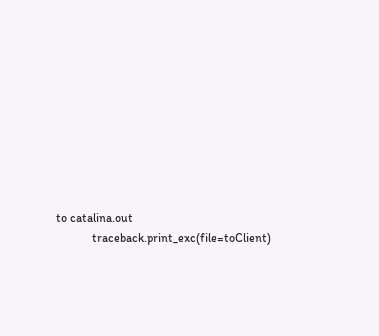to catalina.out
            traceback.print_exc(file=toClient)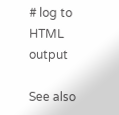# log to HTML output

See also